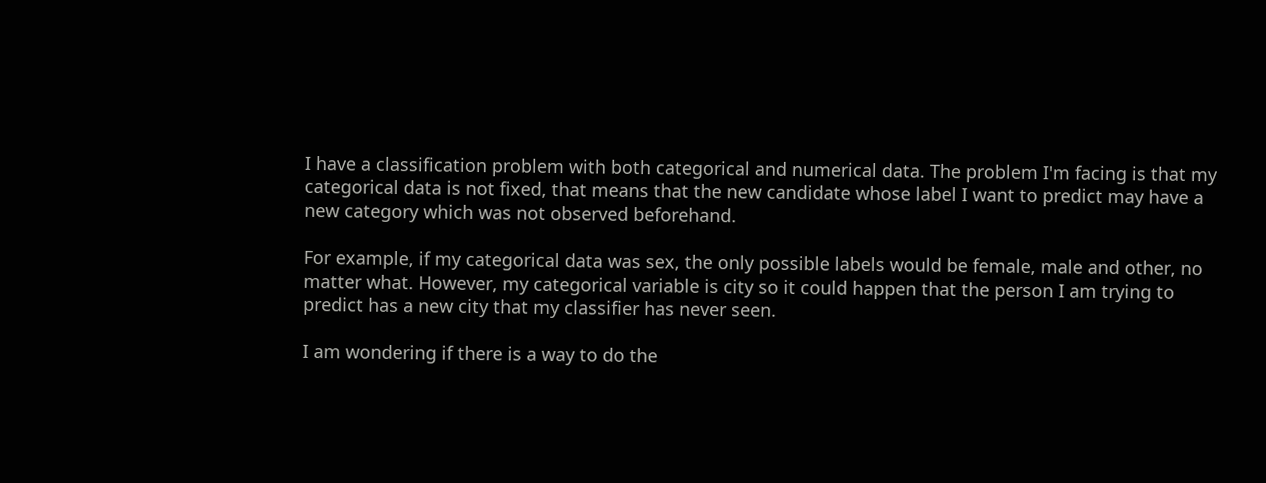I have a classification problem with both categorical and numerical data. The problem I'm facing is that my categorical data is not fixed, that means that the new candidate whose label I want to predict may have a new category which was not observed beforehand.

For example, if my categorical data was sex, the only possible labels would be female, male and other, no matter what. However, my categorical variable is city so it could happen that the person I am trying to predict has a new city that my classifier has never seen.

I am wondering if there is a way to do the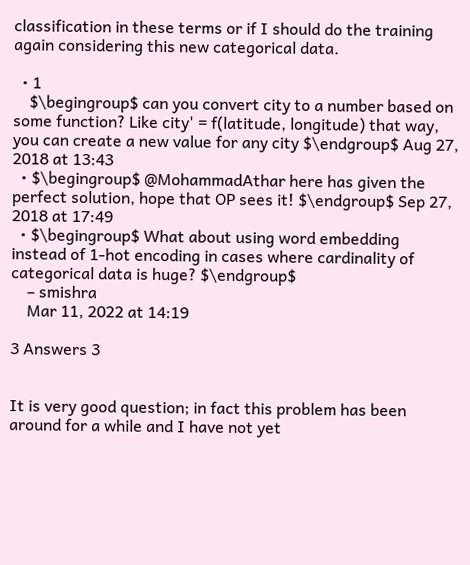classification in these terms or if I should do the training again considering this new categorical data.

  • 1
    $\begingroup$ can you convert city to a number based on some function? Like city' = f(latitude, longitude) that way, you can create a new value for any city $\endgroup$ Aug 27, 2018 at 13:43
  • $\begingroup$ @MohammadAthar here has given the perfect solution, hope that OP sees it! $\endgroup$ Sep 27, 2018 at 17:49
  • $\begingroup$ What about using word embedding instead of 1-hot encoding in cases where cardinality of categorical data is huge? $\endgroup$
    – smishra
    Mar 11, 2022 at 14:19

3 Answers 3


It is very good question; in fact this problem has been around for a while and I have not yet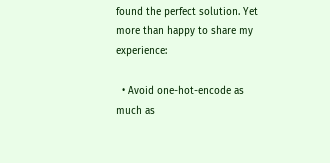found the perfect solution. Yet more than happy to share my experience:

  • Avoid one-hot-encode as much as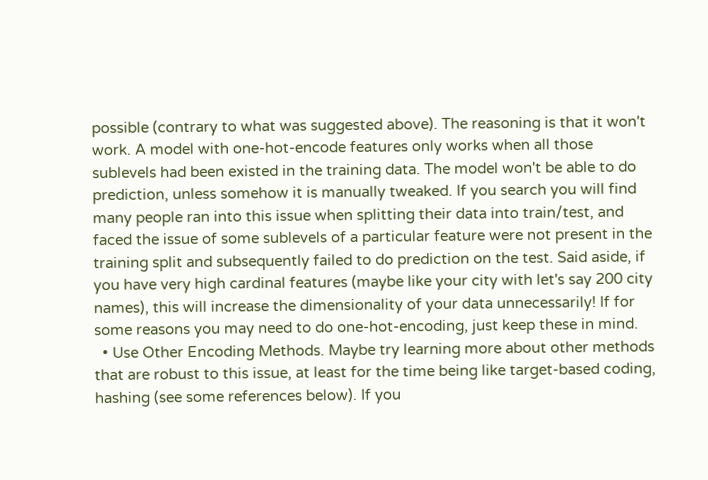possible (contrary to what was suggested above). The reasoning is that it won't work. A model with one-hot-encode features only works when all those sublevels had been existed in the training data. The model won't be able to do prediction, unless somehow it is manually tweaked. If you search you will find many people ran into this issue when splitting their data into train/test, and faced the issue of some sublevels of a particular feature were not present in the training split and subsequently failed to do prediction on the test. Said aside, if you have very high cardinal features (maybe like your city with let's say 200 city names), this will increase the dimensionality of your data unnecessarily! If for some reasons you may need to do one-hot-encoding, just keep these in mind.
  • Use Other Encoding Methods. Maybe try learning more about other methods that are robust to this issue, at least for the time being like target-based coding, hashing (see some references below). If you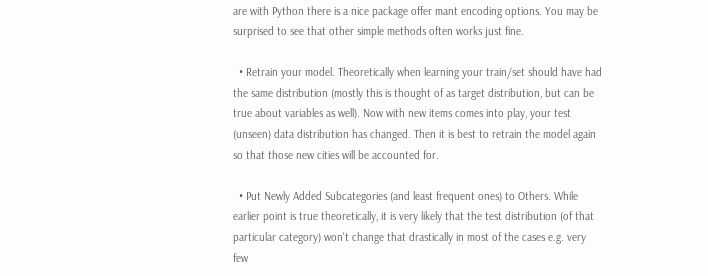are with Python there is a nice package offer mant encoding options. You may be surprised to see that other simple methods often works just fine.

  • Retrain your model. Theoretically when learning your train/set should have had the same distribution (mostly this is thought of as target distribution, but can be true about variables as well). Now with new items comes into play, your test (unseen) data distribution has changed. Then it is best to retrain the model again so that those new cities will be accounted for.

  • Put Newly Added Subcategories (and least frequent ones) to Others. While earlier point is true theoretically, it is very likely that the test distribution (of that particular category) won't change that drastically in most of the cases e.g. very few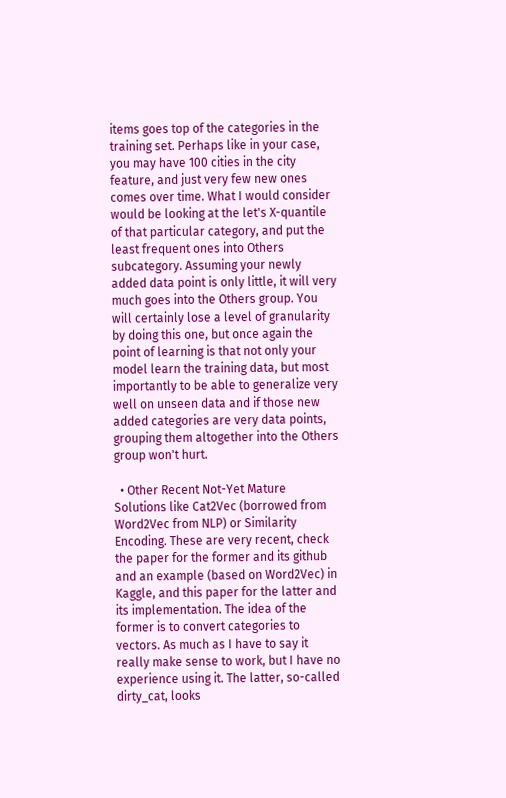items goes top of the categories in the training set. Perhaps like in your case, you may have 100 cities in the city feature, and just very few new ones comes over time. What I would consider would be looking at the let's X-quantile of that particular category, and put the least frequent ones into Others subcategory. Assuming your newly added data point is only little, it will very much goes into the Others group. You will certainly lose a level of granularity by doing this one, but once again the point of learning is that not only your model learn the training data, but most importantly to be able to generalize very well on unseen data and if those new added categories are very data points, grouping them altogether into the Others group won't hurt.

  • Other Recent Not-Yet Mature Solutions like Cat2Vec (borrowed from Word2Vec from NLP) or Similarity Encoding. These are very recent, check the paper for the former and its github and an example (based on Word2Vec) in Kaggle, and this paper for the latter and its implementation. The idea of the former is to convert categories to vectors. As much as I have to say it really make sense to work, but I have no experience using it. The latter, so-called dirty_cat, looks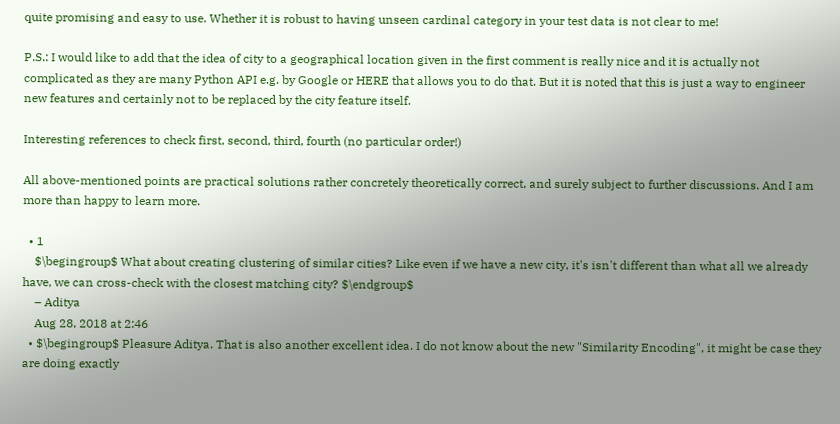quite promising and easy to use. Whether it is robust to having unseen cardinal category in your test data is not clear to me!

P.S.: I would like to add that the idea of city to a geographical location given in the first comment is really nice and it is actually not complicated as they are many Python API e.g. by Google or HERE that allows you to do that. But it is noted that this is just a way to engineer new features and certainly not to be replaced by the city feature itself.

Interesting references to check first, second, third, fourth (no particular order!)

All above-mentioned points are practical solutions rather concretely theoretically correct, and surely subject to further discussions. And I am more than happy to learn more.

  • 1
    $\begingroup$ What about creating clustering of similar cities? Like even if we have a new city, it's isn't different than what all we already have, we can cross-check with the closest matching city? $\endgroup$
    – Aditya
    Aug 28, 2018 at 2:46
  • $\begingroup$ Pleasure Aditya. That is also another excellent idea. I do not know about the new "Similarity Encoding", it might be case they are doing exactly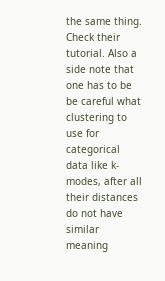the same thing. Check their tutorial. Also a side note that one has to be be careful what clustering to use for categorical data like k-modes, after all their distances do not have similar meaning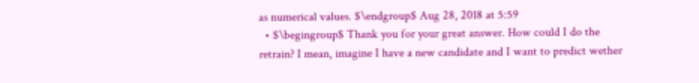as numerical values. $\endgroup$ Aug 28, 2018 at 5:59
  • $\begingroup$ Thank you for your great answer. How could I do the retrain? I mean, imagine I have a new candidate and I want to predict wether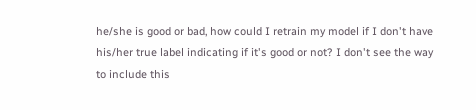he/she is good or bad, how could I retrain my model if I don't have his/her true label indicating if it's good or not? I don't see the way to include this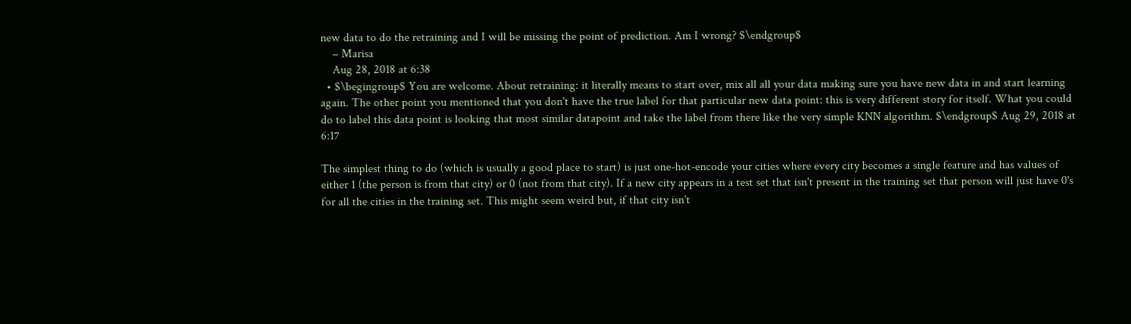new data to do the retraining and I will be missing the point of prediction. Am I wrong? $\endgroup$
    – Marisa
    Aug 28, 2018 at 6:38
  • $\begingroup$ You are welcome. About retraining: it literally means to start over, mix all all your data making sure you have new data in and start learning again. The other point you mentioned that you don't have the true label for that particular new data point: this is very different story for itself. What you could do to label this data point is looking that most similar datapoint and take the label from there like the very simple KNN algorithm. $\endgroup$ Aug 29, 2018 at 6:17

The simplest thing to do (which is usually a good place to start) is just one-hot-encode your cities where every city becomes a single feature and has values of either 1 (the person is from that city) or 0 (not from that city). If a new city appears in a test set that isn't present in the training set that person will just have 0's for all the cities in the training set. This might seem weird but, if that city isn't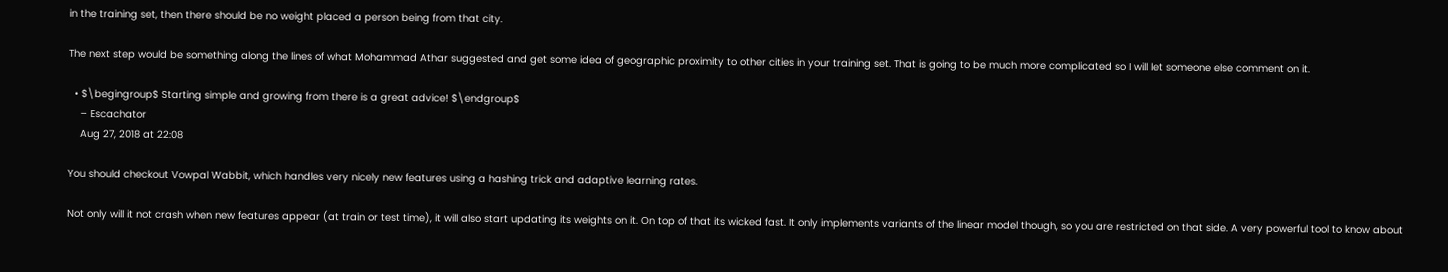in the training set, then there should be no weight placed a person being from that city.

The next step would be something along the lines of what Mohammad Athar suggested and get some idea of geographic proximity to other cities in your training set. That is going to be much more complicated so I will let someone else comment on it.

  • $\begingroup$ Starting simple and growing from there is a great advice! $\endgroup$
    – Escachator
    Aug 27, 2018 at 22:08

You should checkout Vowpal Wabbit, which handles very nicely new features using a hashing trick and adaptive learning rates.

Not only will it not crash when new features appear (at train or test time), it will also start updating its weights on it. On top of that its wicked fast. It only implements variants of the linear model though, so you are restricted on that side. A very powerful tool to know about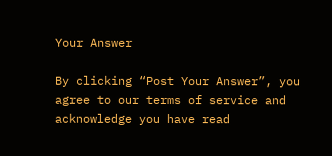Your Answer

By clicking “Post Your Answer”, you agree to our terms of service and acknowledge you have read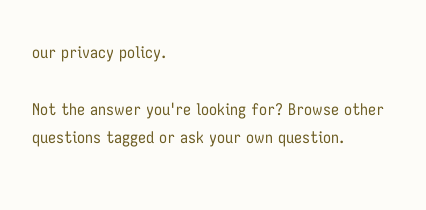our privacy policy.

Not the answer you're looking for? Browse other questions tagged or ask your own question.